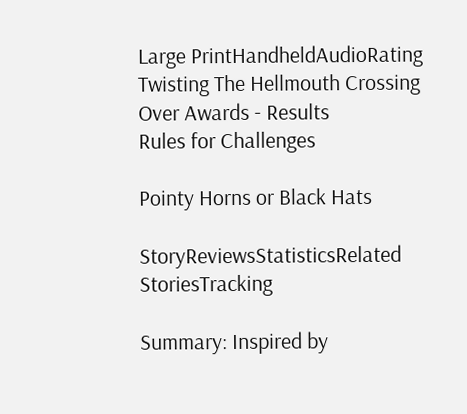Large PrintHandheldAudioRating
Twisting The Hellmouth Crossing Over Awards - Results
Rules for Challenges

Pointy Horns or Black Hats

StoryReviewsStatisticsRelated StoriesTracking

Summary: Inspired by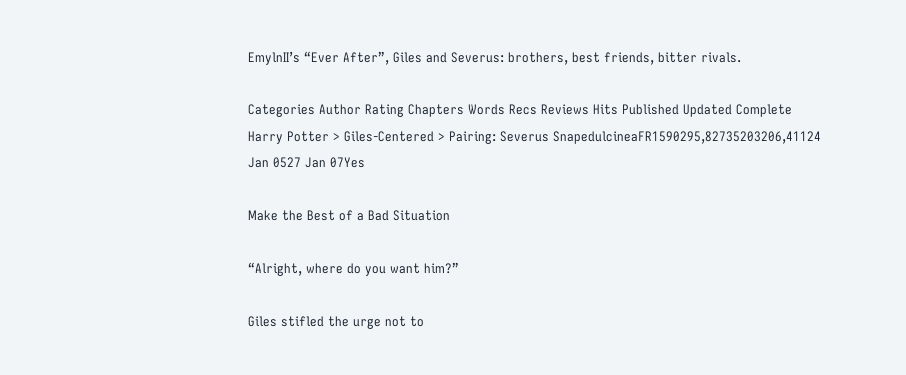EmylnII’s “Ever After”, Giles and Severus: brothers, best friends, bitter rivals.

Categories Author Rating Chapters Words Recs Reviews Hits Published Updated Complete
Harry Potter > Giles-Centered > Pairing: Severus SnapedulcineaFR1590295,82735203206,41124 Jan 0527 Jan 07Yes

Make the Best of a Bad Situation

“Alright, where do you want him?”

Giles stifled the urge not to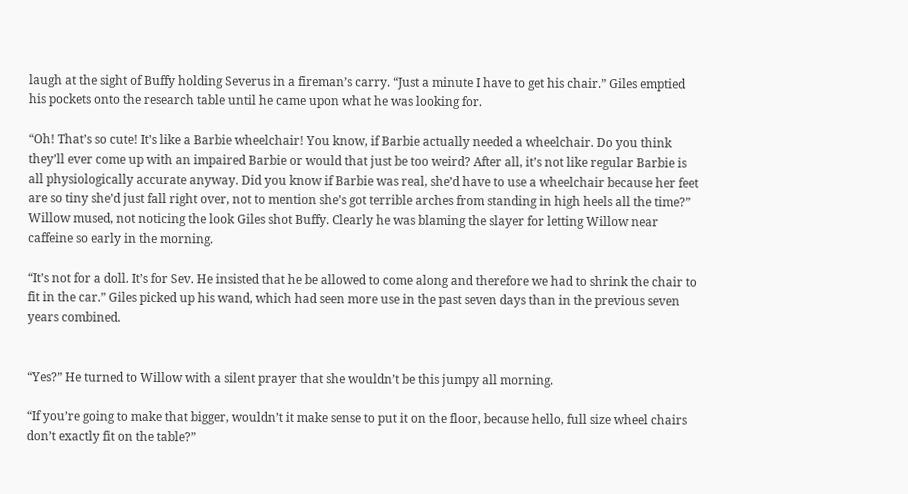laugh at the sight of Buffy holding Severus in a fireman’s carry. “Just a minute I have to get his chair.” Giles emptied his pockets onto the research table until he came upon what he was looking for.

“Oh! That’s so cute! It’s like a Barbie wheelchair! You know, if Barbie actually needed a wheelchair. Do you think they’ll ever come up with an impaired Barbie or would that just be too weird? After all, it’s not like regular Barbie is all physiologically accurate anyway. Did you know if Barbie was real, she’d have to use a wheelchair because her feet are so tiny she’d just fall right over, not to mention she’s got terrible arches from standing in high heels all the time?” Willow mused, not noticing the look Giles shot Buffy. Clearly he was blaming the slayer for letting Willow near caffeine so early in the morning.

“It’s not for a doll. It’s for Sev. He insisted that he be allowed to come along and therefore we had to shrink the chair to fit in the car.” Giles picked up his wand, which had seen more use in the past seven days than in the previous seven years combined.


“Yes?” He turned to Willow with a silent prayer that she wouldn’t be this jumpy all morning.

“If you’re going to make that bigger, wouldn’t it make sense to put it on the floor, because hello, full size wheel chairs don’t exactly fit on the table?”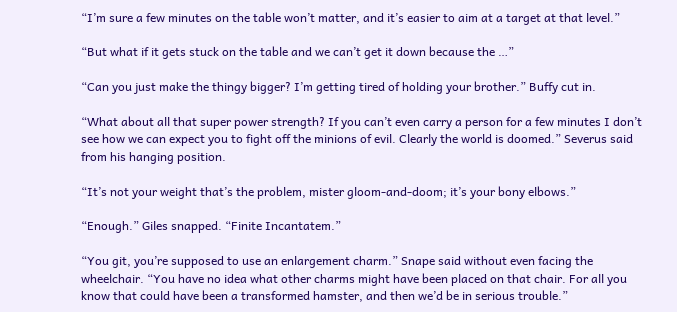“I’m sure a few minutes on the table won’t matter, and it’s easier to aim at a target at that level.”

“But what if it gets stuck on the table and we can’t get it down because the …”

“Can you just make the thingy bigger? I’m getting tired of holding your brother.” Buffy cut in.

“What about all that super power strength? If you can’t even carry a person for a few minutes I don’t see how we can expect you to fight off the minions of evil. Clearly the world is doomed.” Severus said from his hanging position.

“It’s not your weight that’s the problem, mister gloom-and-doom; it’s your bony elbows.”

“Enough.” Giles snapped. “Finite Incantatem.”

“You git, you’re supposed to use an enlargement charm.” Snape said without even facing the wheelchair. “You have no idea what other charms might have been placed on that chair. For all you know that could have been a transformed hamster, and then we’d be in serious trouble.”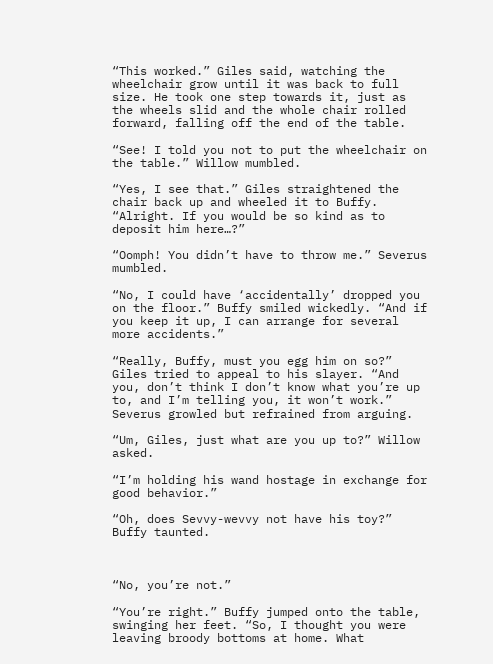“This worked.” Giles said, watching the wheelchair grow until it was back to full size. He took one step towards it, just as the wheels slid and the whole chair rolled forward, falling off the end of the table.

“See! I told you not to put the wheelchair on the table.” Willow mumbled.

“Yes, I see that.” Giles straightened the chair back up and wheeled it to Buffy. “Alright. If you would be so kind as to deposit him here…?”

“Oomph! You didn’t have to throw me.” Severus mumbled.

“No, I could have ‘accidentally’ dropped you on the floor.” Buffy smiled wickedly. “And if you keep it up, I can arrange for several more accidents.”

“Really, Buffy, must you egg him on so?” Giles tried to appeal to his slayer. “And you, don’t think I don’t know what you’re up to, and I’m telling you, it won’t work.” Severus growled but refrained from arguing.

“Um, Giles, just what are you up to?” Willow asked.

“I’m holding his wand hostage in exchange for good behavior.”

“Oh, does Sevvy-wevvy not have his toy?” Buffy taunted.



“No, you’re not.”

“You’re right.” Buffy jumped onto the table, swinging her feet. “So, I thought you were leaving broody bottoms at home. What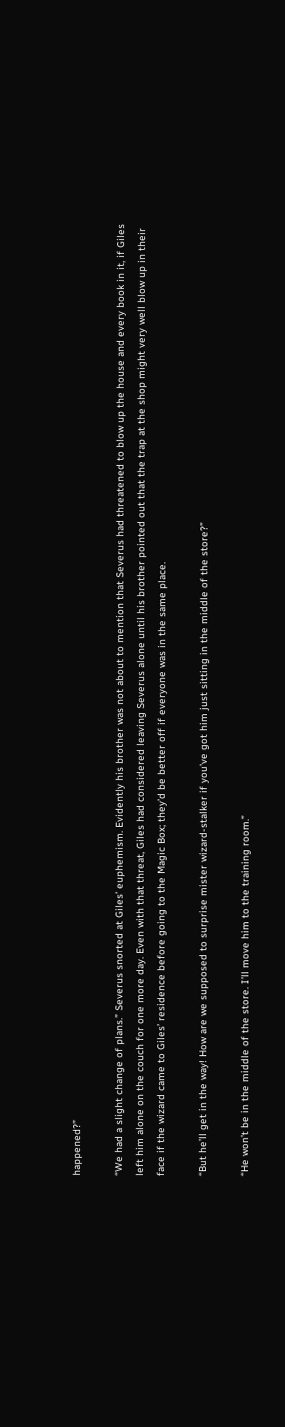happened?”

“We had a slight change of plans.” Severus snorted at Giles’ euphemism. Evidently his brother was not about to mention that Severus had threatened to blow up the house and every book in it, if Giles left him alone on the couch for one more day. Even with that threat, Giles had considered leaving Severus alone until his brother pointed out that the trap at the shop might very well blow up in their face if the wizard came to Giles’ residence before going to the Magic Box; they’d be better off if everyone was in the same place.

“But he’ll get in the way! How are we supposed to surprise mister wizard-stalker if you’ve got him just sitting in the middle of the store?”

“He won’t be in the middle of the store. I’ll move him to the training room.”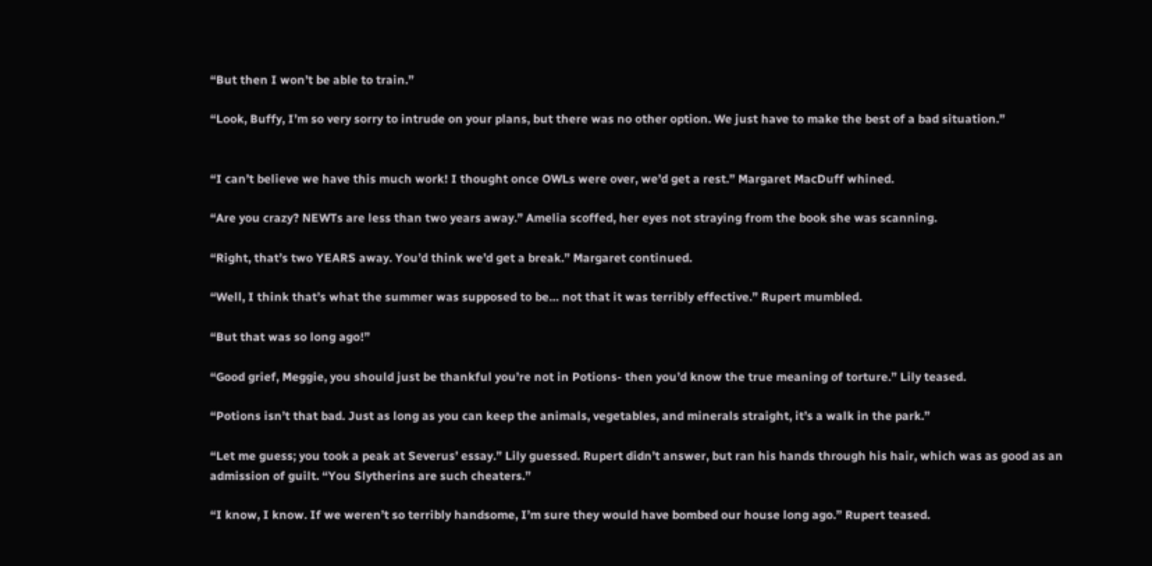“But then I won’t be able to train.”

“Look, Buffy, I’m so very sorry to intrude on your plans, but there was no other option. We just have to make the best of a bad situation.”


“I can’t believe we have this much work! I thought once OWLs were over, we’d get a rest.” Margaret MacDuff whined.

“Are you crazy? NEWTs are less than two years away.” Amelia scoffed, her eyes not straying from the book she was scanning.

“Right, that’s two YEARS away. You’d think we’d get a break.” Margaret continued.

“Well, I think that’s what the summer was supposed to be… not that it was terribly effective.” Rupert mumbled.

“But that was so long ago!”

“Good grief, Meggie, you should just be thankful you’re not in Potions- then you’d know the true meaning of torture.” Lily teased.

“Potions isn’t that bad. Just as long as you can keep the animals, vegetables, and minerals straight, it’s a walk in the park.”

“Let me guess; you took a peak at Severus’ essay.” Lily guessed. Rupert didn’t answer, but ran his hands through his hair, which was as good as an admission of guilt. “You Slytherins are such cheaters.”

“I know, I know. If we weren’t so terribly handsome, I’m sure they would have bombed our house long ago.” Rupert teased.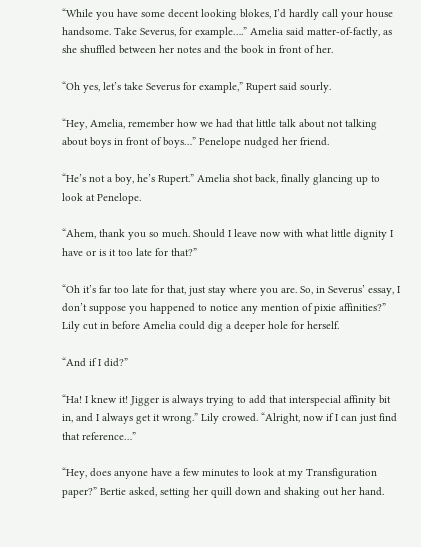“While you have some decent looking blokes, I’d hardly call your house handsome. Take Severus, for example….” Amelia said matter-of-factly, as she shuffled between her notes and the book in front of her.

“Oh yes, let’s take Severus for example,” Rupert said sourly.

“Hey, Amelia, remember how we had that little talk about not talking about boys in front of boys…” Penelope nudged her friend.

“He’s not a boy, he’s Rupert.” Amelia shot back, finally glancing up to look at Penelope.

“Ahem, thank you so much. Should I leave now with what little dignity I have or is it too late for that?”

“Oh it’s far too late for that, just stay where you are. So, in Severus’ essay, I don’t suppose you happened to notice any mention of pixie affinities?” Lily cut in before Amelia could dig a deeper hole for herself.

“And if I did?”

“Ha! I knew it! Jigger is always trying to add that interspecial affinity bit in, and I always get it wrong.” Lily crowed. “Alright, now if I can just find that reference…”

“Hey, does anyone have a few minutes to look at my Transfiguration paper?” Bertie asked, setting her quill down and shaking out her hand.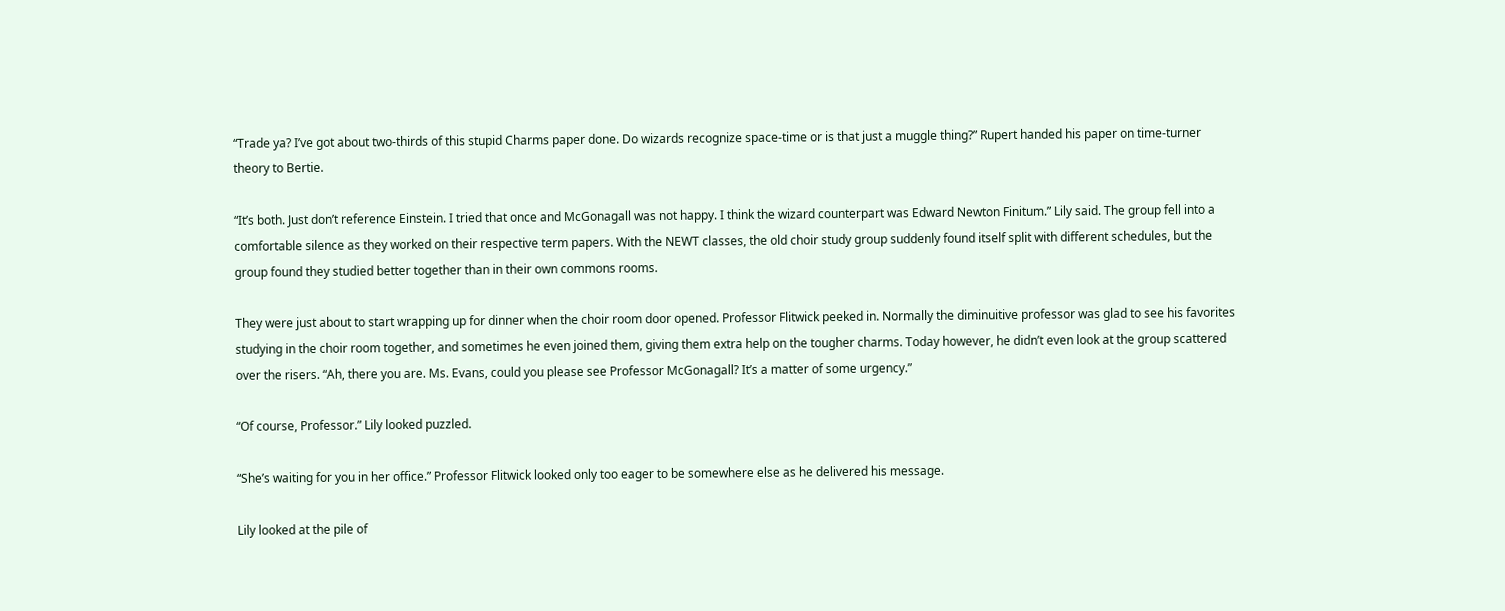“Trade ya? I’ve got about two-thirds of this stupid Charms paper done. Do wizards recognize space-time or is that just a muggle thing?” Rupert handed his paper on time-turner theory to Bertie.

“It’s both. Just don’t reference Einstein. I tried that once and McGonagall was not happy. I think the wizard counterpart was Edward Newton Finitum.” Lily said. The group fell into a comfortable silence as they worked on their respective term papers. With the NEWT classes, the old choir study group suddenly found itself split with different schedules, but the group found they studied better together than in their own commons rooms.

They were just about to start wrapping up for dinner when the choir room door opened. Professor Flitwick peeked in. Normally the diminuitive professor was glad to see his favorites studying in the choir room together, and sometimes he even joined them, giving them extra help on the tougher charms. Today however, he didn’t even look at the group scattered over the risers. “Ah, there you are. Ms. Evans, could you please see Professor McGonagall? It’s a matter of some urgency.”

“Of course, Professor.” Lily looked puzzled.

“She’s waiting for you in her office.” Professor Flitwick looked only too eager to be somewhere else as he delivered his message.

Lily looked at the pile of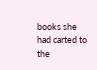books she had carted to the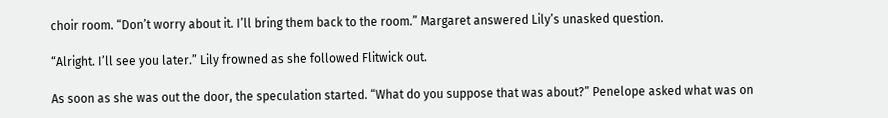choir room. “Don’t worry about it. I’ll bring them back to the room.” Margaret answered Lily’s unasked question.

“Alright. I’ll see you later.” Lily frowned as she followed Flitwick out.

As soon as she was out the door, the speculation started. “What do you suppose that was about?” Penelope asked what was on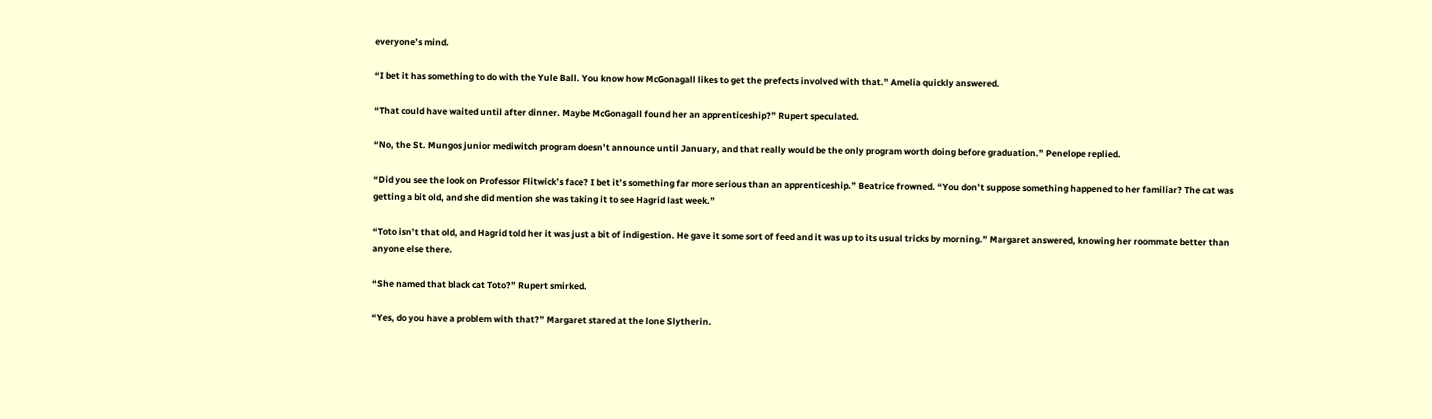everyone’s mind.

“I bet it has something to do with the Yule Ball. You know how McGonagall likes to get the prefects involved with that.” Amelia quickly answered.

“That could have waited until after dinner. Maybe McGonagall found her an apprenticeship?” Rupert speculated.

“No, the St. Mungos junior mediwitch program doesn’t announce until January, and that really would be the only program worth doing before graduation.” Penelope replied.

“Did you see the look on Professor Flitwick’s face? I bet it’s something far more serious than an apprenticeship.” Beatrice frowned. “You don’t suppose something happened to her familiar? The cat was getting a bit old, and she did mention she was taking it to see Hagrid last week.”

“Toto isn’t that old, and Hagrid told her it was just a bit of indigestion. He gave it some sort of feed and it was up to its usual tricks by morning.” Margaret answered, knowing her roommate better than anyone else there.

“She named that black cat Toto?” Rupert smirked.

“Yes, do you have a problem with that?” Margaret stared at the lone Slytherin.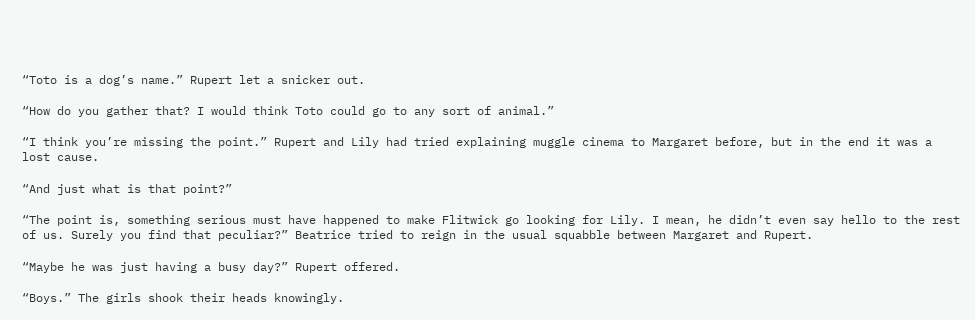“Toto is a dog’s name.” Rupert let a snicker out.

“How do you gather that? I would think Toto could go to any sort of animal.”

“I think you’re missing the point.” Rupert and Lily had tried explaining muggle cinema to Margaret before, but in the end it was a lost cause.

“And just what is that point?”

“The point is, something serious must have happened to make Flitwick go looking for Lily. I mean, he didn’t even say hello to the rest of us. Surely you find that peculiar?” Beatrice tried to reign in the usual squabble between Margaret and Rupert.

“Maybe he was just having a busy day?” Rupert offered.

“Boys.” The girls shook their heads knowingly.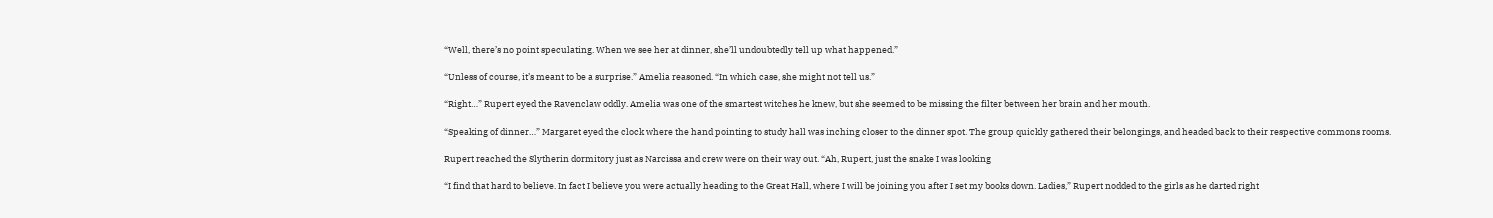“Well, there’s no point speculating. When we see her at dinner, she’ll undoubtedly tell up what happened.”

“Unless of course, it’s meant to be a surprise.” Amelia reasoned. “In which case, she might not tell us.”

“Right…” Rupert eyed the Ravenclaw oddly. Amelia was one of the smartest witches he knew, but she seemed to be missing the filter between her brain and her mouth.

“Speaking of dinner…” Margaret eyed the clock where the hand pointing to study hall was inching closer to the dinner spot. The group quickly gathered their belongings, and headed back to their respective commons rooms.

Rupert reached the Slytherin dormitory just as Narcissa and crew were on their way out. “Ah, Rupert, just the snake I was looking

“I find that hard to believe. In fact I believe you were actually heading to the Great Hall, where I will be joining you after I set my books down. Ladies,” Rupert nodded to the girls as he darted right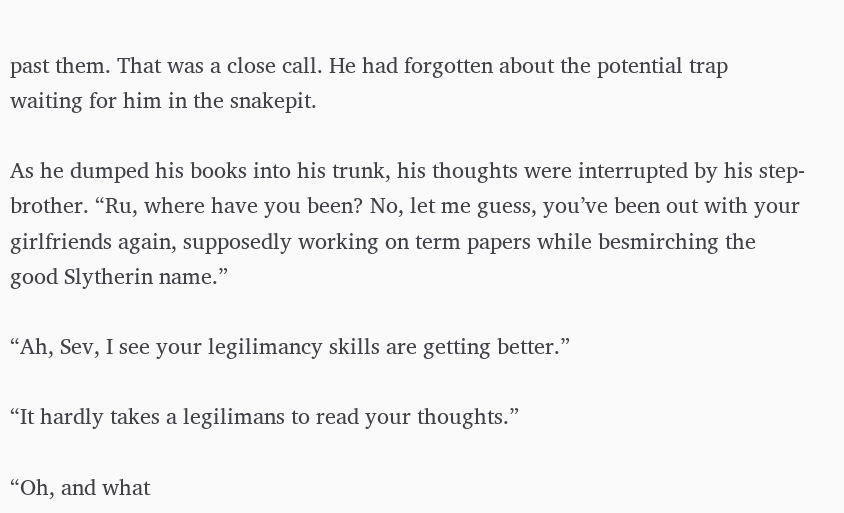past them. That was a close call. He had forgotten about the potential trap waiting for him in the snakepit.

As he dumped his books into his trunk, his thoughts were interrupted by his step-brother. “Ru, where have you been? No, let me guess, you’ve been out with your girlfriends again, supposedly working on term papers while besmirching the good Slytherin name.”

“Ah, Sev, I see your legilimancy skills are getting better.”

“It hardly takes a legilimans to read your thoughts.”

“Oh, and what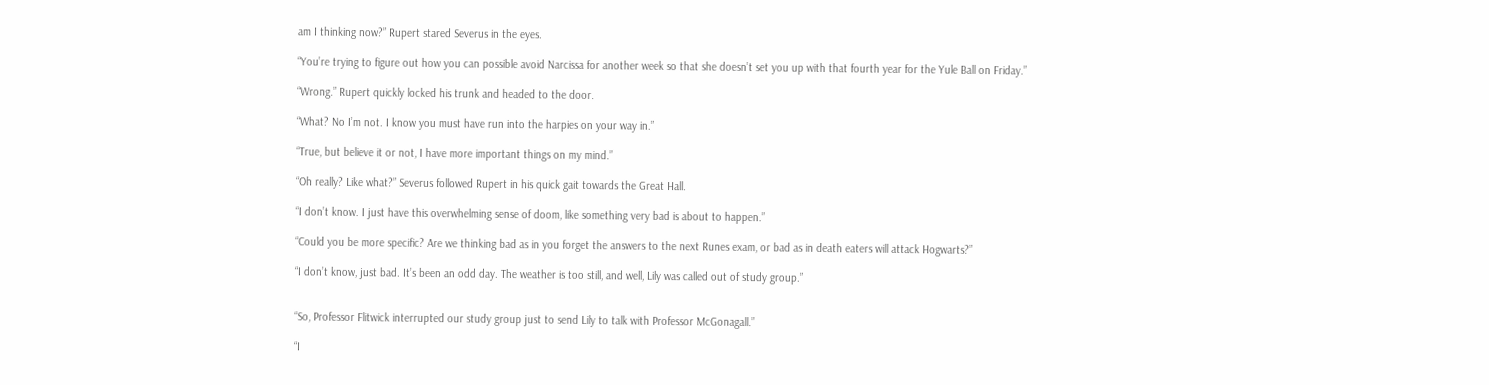am I thinking now?” Rupert stared Severus in the eyes.

“You’re trying to figure out how you can possible avoid Narcissa for another week so that she doesn’t set you up with that fourth year for the Yule Ball on Friday.”

“Wrong.” Rupert quickly locked his trunk and headed to the door.

“What? No I’m not. I know you must have run into the harpies on your way in.”

“True, but believe it or not, I have more important things on my mind.”

“Oh really? Like what?” Severus followed Rupert in his quick gait towards the Great Hall.

“I don’t know. I just have this overwhelming sense of doom, like something very bad is about to happen.”

“Could you be more specific? Are we thinking bad as in you forget the answers to the next Runes exam, or bad as in death eaters will attack Hogwarts?”

“I don’t know, just bad. It’s been an odd day. The weather is too still, and well, Lily was called out of study group.”


“So, Professor Flitwick interrupted our study group just to send Lily to talk with Professor McGonagall.”

“I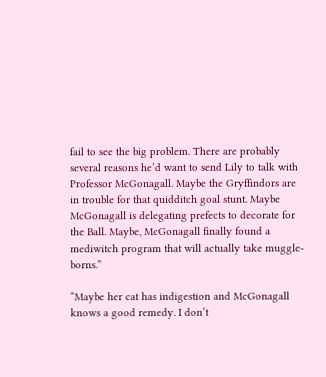fail to see the big problem. There are probably several reasons he’d want to send Lily to talk with Professor McGonagall. Maybe the Gryffindors are in trouble for that quidditch goal stunt. Maybe McGonagall is delegating prefects to decorate for the Ball. Maybe, McGonagall finally found a mediwitch program that will actually take muggle-borns.”

“Maybe her cat has indigestion and McGonagall knows a good remedy. I don’t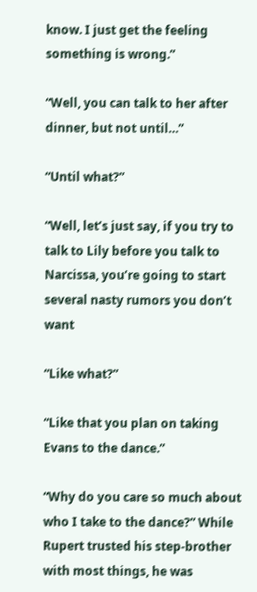know. I just get the feeling something is wrong.”

“Well, you can talk to her after dinner, but not until…”

“Until what?”

“Well, let’s just say, if you try to talk to Lily before you talk to Narcissa, you’re going to start several nasty rumors you don’t want

“Like what?”

“Like that you plan on taking Evans to the dance.”

“Why do you care so much about who I take to the dance?” While Rupert trusted his step-brother with most things, he was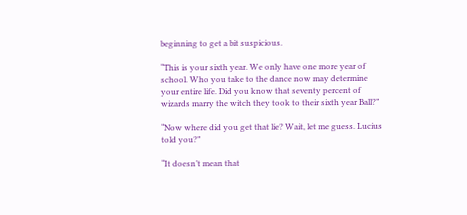beginning to get a bit suspicious.

“This is your sixth year. We only have one more year of school. Who you take to the dance now may determine your entire life. Did you know that seventy percent of wizards marry the witch they took to their sixth year Ball?”

“Now where did you get that lie? Wait, let me guess. Lucius told you?”

“It doesn’t mean that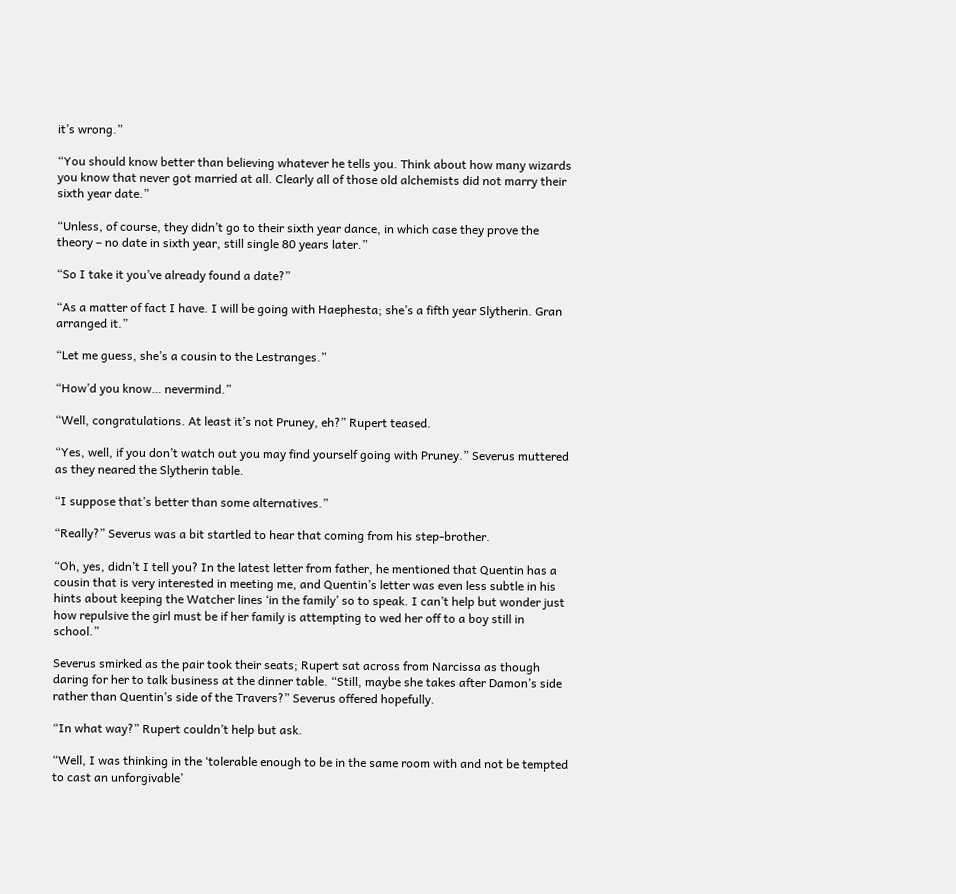it’s wrong.”

“You should know better than believing whatever he tells you. Think about how many wizards you know that never got married at all. Clearly all of those old alchemists did not marry their sixth year date.”

“Unless, of course, they didn’t go to their sixth year dance, in which case they prove the theory – no date in sixth year, still single 80 years later.”

“So I take it you’ve already found a date?”

“As a matter of fact I have. I will be going with Haephesta; she’s a fifth year Slytherin. Gran arranged it.”

“Let me guess, she’s a cousin to the Lestranges.”

“How’d you know… nevermind.”

“Well, congratulations. At least it’s not Pruney, eh?” Rupert teased.

“Yes, well, if you don’t watch out you may find yourself going with Pruney.” Severus muttered as they neared the Slytherin table.

“I suppose that’s better than some alternatives.”

“Really?” Severus was a bit startled to hear that coming from his step-brother.

“Oh, yes, didn’t I tell you? In the latest letter from father, he mentioned that Quentin has a cousin that is very interested in meeting me, and Quentin’s letter was even less subtle in his hints about keeping the Watcher lines ‘in the family’ so to speak. I can’t help but wonder just how repulsive the girl must be if her family is attempting to wed her off to a boy still in school.”

Severus smirked as the pair took their seats; Rupert sat across from Narcissa as though daring for her to talk business at the dinner table. “Still, maybe she takes after Damon’s side rather than Quentin’s side of the Travers?” Severus offered hopefully.

“In what way?” Rupert couldn’t help but ask.

“Well, I was thinking in the ‘tolerable enough to be in the same room with and not be tempted to cast an unforgivable’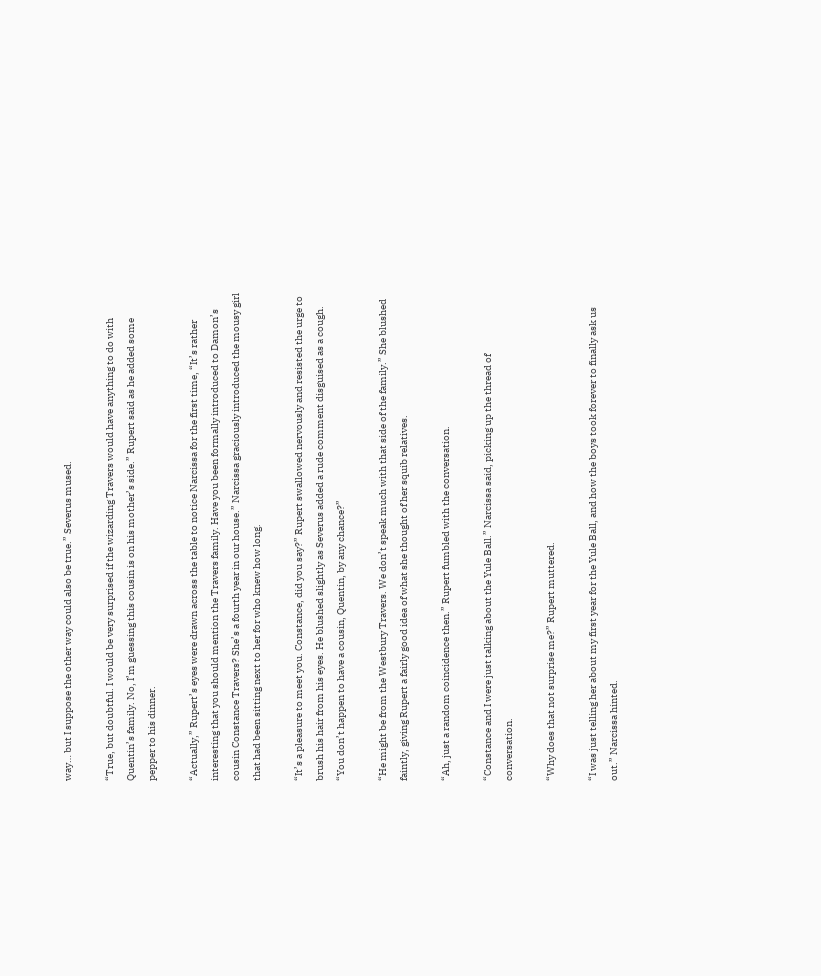way… but I suppose the other way could also be true.” Severus mused.

“True, but doubtful. I would be very surprised if the wizarding Travers would have anything to do with Quentin’s family. No, I’m guessing this cousin is on his mother’s side.” Rupert said as he added some pepper to his dinner.

“Actually,” Rupert’s eyes were drawn across the table to notice Narcissa for the first time, “It’s rather interesting that you should mention the Travers family. Have you been formally introduced to Damon’s cousin Constance Travers? She’s a fourth year in our house.” Narcissa graciously introduced the mousy girl that had been sitting next to her for who knew how long.

“It’s a pleasure to meet you. Constance, did you say?” Rupert swallowed nervously and resisted the urge to brush his hair from his eyes. He blushed slightly as Severus added a rude comment disguised as a cough. “You don’t happen to have a cousin, Quentin, by any chance?”

“He might be from the Westbury Travers. We don’t speak much with that side of the family.” She blushed faintly, giving Rupert a fairly good idea of what she thought of her squib relatives.

“Ah, just a random coincidence then.” Rupert fumbled with the conversation.

“Constance and I were just talking about the Yule Ball.” Narcissa said, picking up the thread of conversation.

“Why does that not surprise me?” Rupert muttered.

“I was just telling her about my first year for the Yule Ball, and how the boys took forever to finally ask us out.” Narcissa hinted.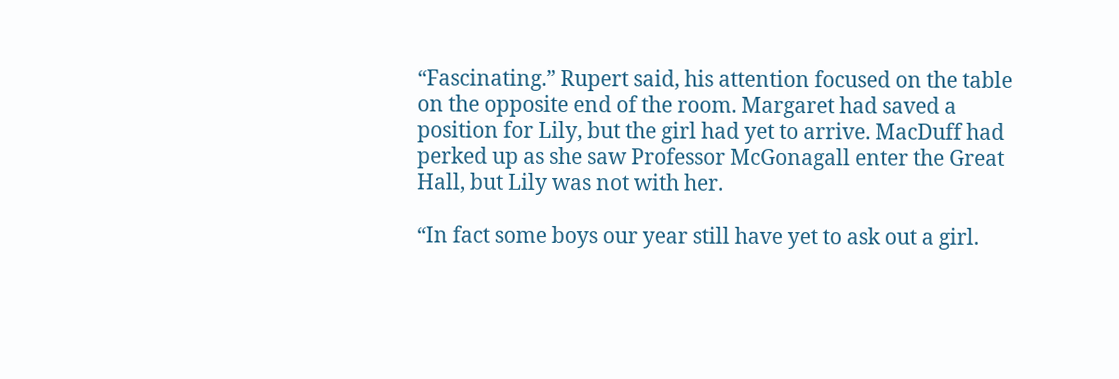“Fascinating.” Rupert said, his attention focused on the table on the opposite end of the room. Margaret had saved a position for Lily, but the girl had yet to arrive. MacDuff had perked up as she saw Professor McGonagall enter the Great Hall, but Lily was not with her.

“In fact some boys our year still have yet to ask out a girl.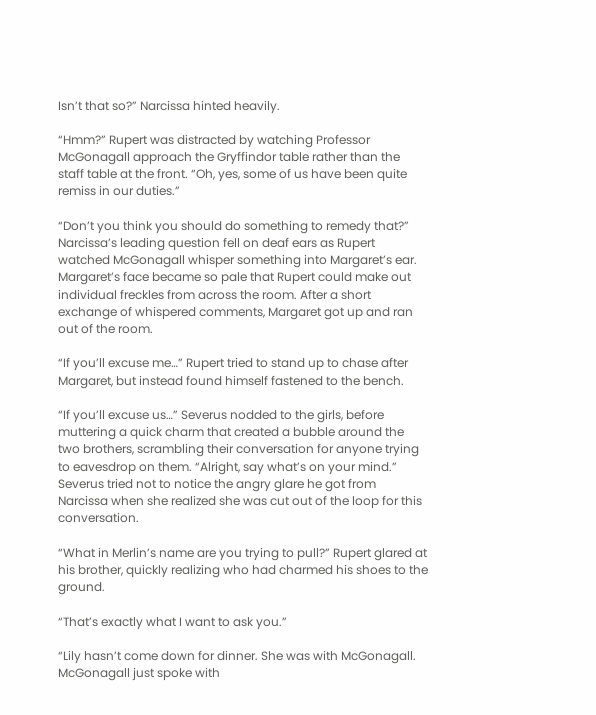Isn’t that so?” Narcissa hinted heavily.

“Hmm?” Rupert was distracted by watching Professor McGonagall approach the Gryffindor table rather than the staff table at the front. “Oh, yes, some of us have been quite remiss in our duties.”

“Don’t you think you should do something to remedy that?” Narcissa’s leading question fell on deaf ears as Rupert watched McGonagall whisper something into Margaret’s ear. Margaret’s face became so pale that Rupert could make out individual freckles from across the room. After a short exchange of whispered comments, Margaret got up and ran out of the room.

“If you’ll excuse me…” Rupert tried to stand up to chase after Margaret, but instead found himself fastened to the bench.

“If you’ll excuse us…” Severus nodded to the girls, before muttering a quick charm that created a bubble around the two brothers, scrambling their conversation for anyone trying to eavesdrop on them. “Alright, say what’s on your mind.” Severus tried not to notice the angry glare he got from Narcissa when she realized she was cut out of the loop for this conversation.

“What in Merlin’s name are you trying to pull?” Rupert glared at his brother, quickly realizing who had charmed his shoes to the ground.

“That’s exactly what I want to ask you.”

“Lily hasn’t come down for dinner. She was with McGonagall. McGonagall just spoke with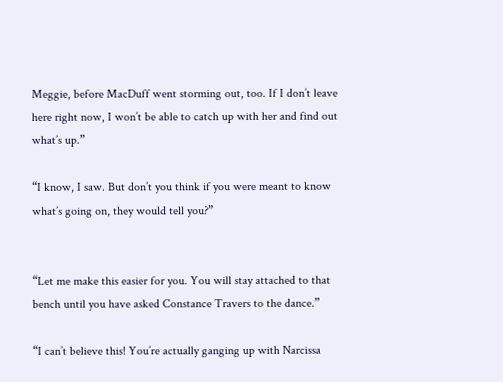Meggie, before MacDuff went storming out, too. If I don’t leave here right now, I won’t be able to catch up with her and find out what’s up.”

“I know, I saw. But don’t you think if you were meant to know what’s going on, they would tell you?”


“Let me make this easier for you. You will stay attached to that bench until you have asked Constance Travers to the dance.”

“I can’t believe this! You’re actually ganging up with Narcissa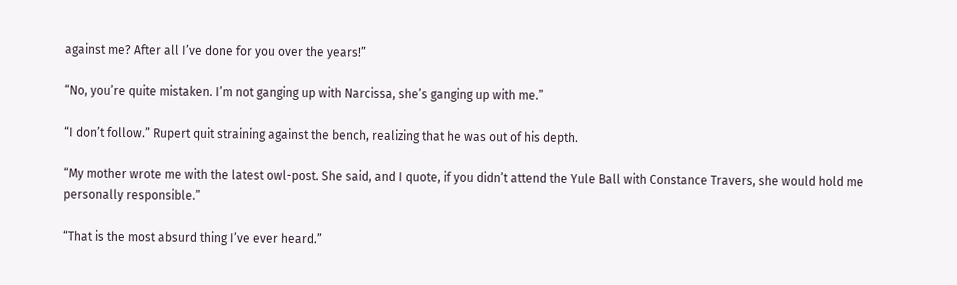against me? After all I’ve done for you over the years!”

“No, you’re quite mistaken. I’m not ganging up with Narcissa, she’s ganging up with me.”

“I don’t follow.” Rupert quit straining against the bench, realizing that he was out of his depth.

“My mother wrote me with the latest owl-post. She said, and I quote, if you didn’t attend the Yule Ball with Constance Travers, she would hold me personally responsible.”

“That is the most absurd thing I’ve ever heard.”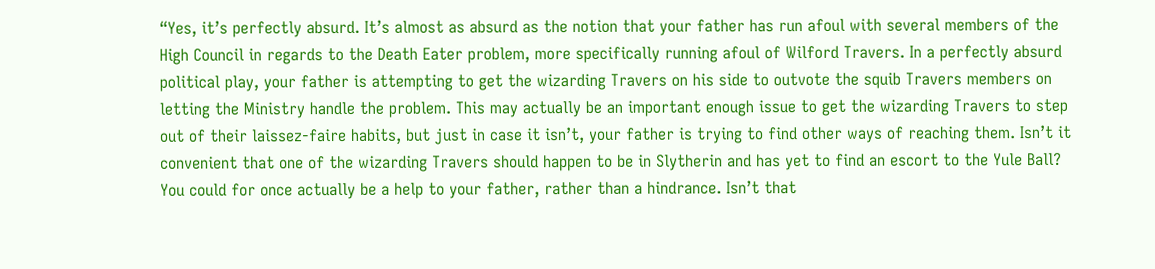“Yes, it’s perfectly absurd. It’s almost as absurd as the notion that your father has run afoul with several members of the High Council in regards to the Death Eater problem, more specifically running afoul of Wilford Travers. In a perfectly absurd political play, your father is attempting to get the wizarding Travers on his side to outvote the squib Travers members on letting the Ministry handle the problem. This may actually be an important enough issue to get the wizarding Travers to step out of their laissez-faire habits, but just in case it isn’t, your father is trying to find other ways of reaching them. Isn’t it convenient that one of the wizarding Travers should happen to be in Slytherin and has yet to find an escort to the Yule Ball? You could for once actually be a help to your father, rather than a hindrance. Isn’t that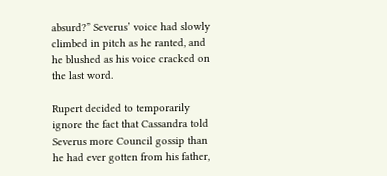absurd?” Severus’ voice had slowly climbed in pitch as he ranted, and he blushed as his voice cracked on the last word.

Rupert decided to temporarily ignore the fact that Cassandra told Severus more Council gossip than he had ever gotten from his father,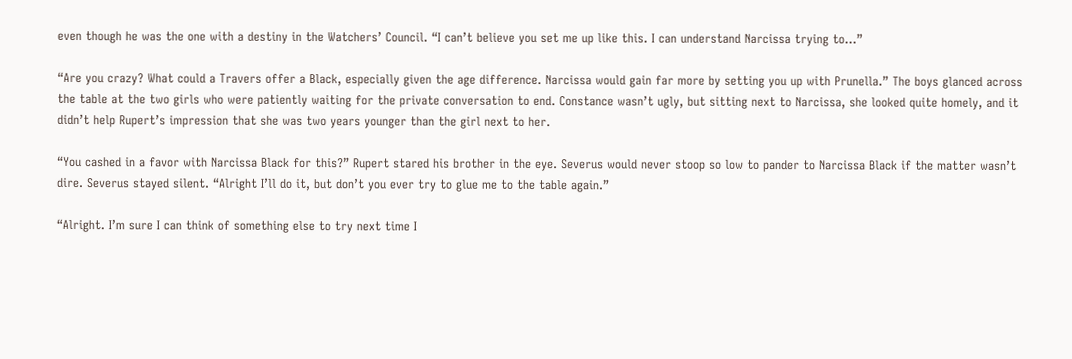even though he was the one with a destiny in the Watchers’ Council. “I can’t believe you set me up like this. I can understand Narcissa trying to…”

“Are you crazy? What could a Travers offer a Black, especially given the age difference. Narcissa would gain far more by setting you up with Prunella.” The boys glanced across the table at the two girls who were patiently waiting for the private conversation to end. Constance wasn’t ugly, but sitting next to Narcissa, she looked quite homely, and it didn’t help Rupert’s impression that she was two years younger than the girl next to her.

“You cashed in a favor with Narcissa Black for this?” Rupert stared his brother in the eye. Severus would never stoop so low to pander to Narcissa Black if the matter wasn’t dire. Severus stayed silent. “Alright I’ll do it, but don’t you ever try to glue me to the table again.”

“Alright. I’m sure I can think of something else to try next time I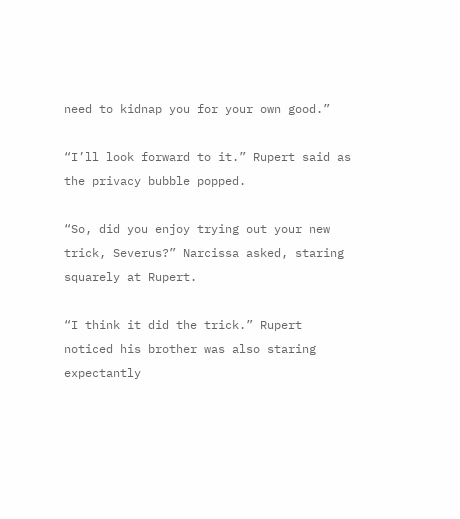need to kidnap you for your own good.”

“I’ll look forward to it.” Rupert said as the privacy bubble popped.

“So, did you enjoy trying out your new trick, Severus?” Narcissa asked, staring squarely at Rupert.

“I think it did the trick.” Rupert noticed his brother was also staring expectantly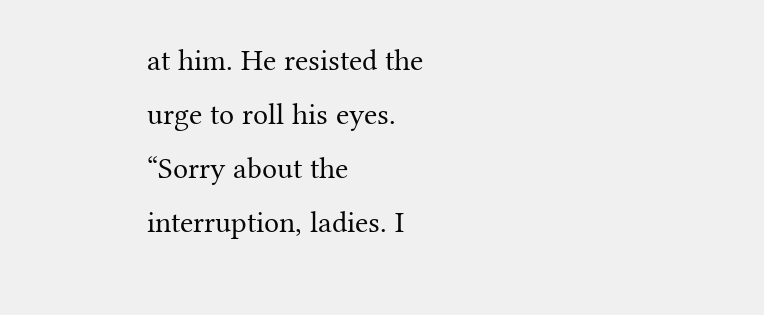at him. He resisted the urge to roll his eyes. “Sorry about the interruption, ladies. I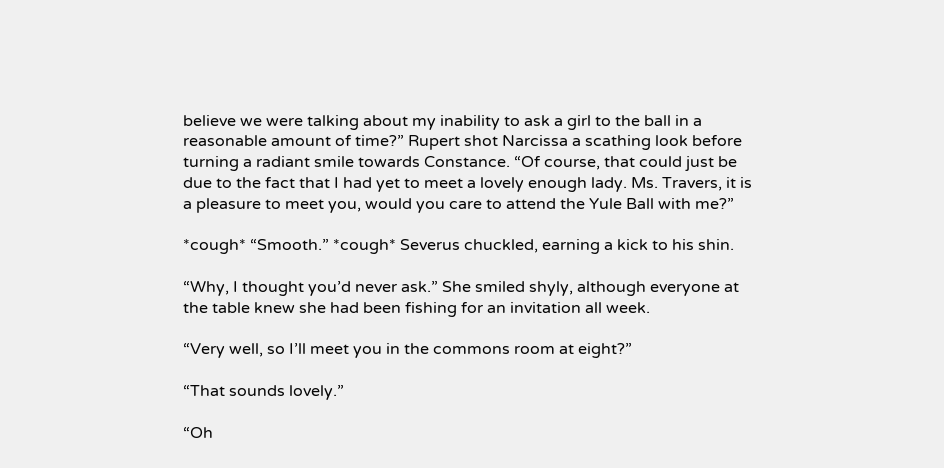believe we were talking about my inability to ask a girl to the ball in a reasonable amount of time?” Rupert shot Narcissa a scathing look before turning a radiant smile towards Constance. “Of course, that could just be due to the fact that I had yet to meet a lovely enough lady. Ms. Travers, it is a pleasure to meet you, would you care to attend the Yule Ball with me?”

*cough* “Smooth.” *cough* Severus chuckled, earning a kick to his shin.

“Why, I thought you’d never ask.” She smiled shyly, although everyone at the table knew she had been fishing for an invitation all week.

“Very well, so I’ll meet you in the commons room at eight?”

“That sounds lovely.”

“Oh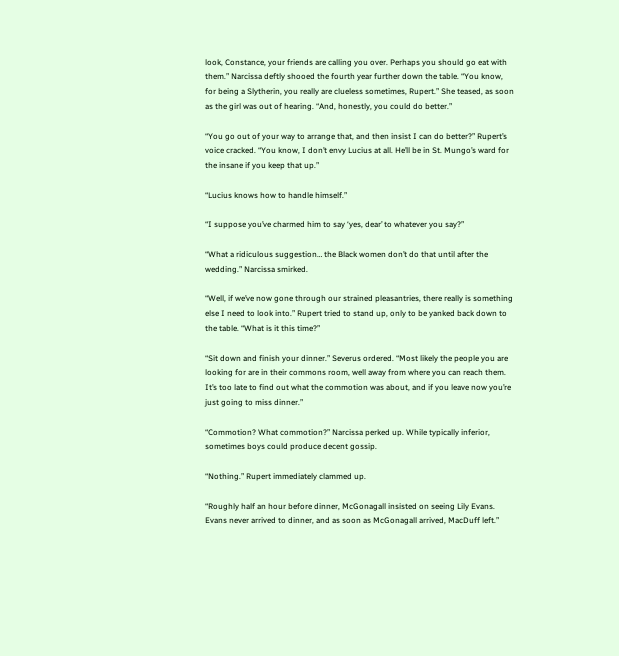look, Constance, your friends are calling you over. Perhaps you should go eat with them.” Narcissa deftly shooed the fourth year further down the table. “You know, for being a Slytherin, you really are clueless sometimes, Rupert.” She teased, as soon as the girl was out of hearing. “And, honestly, you could do better.”

“You go out of your way to arrange that, and then insist I can do better?” Rupert’s voice cracked. “You know, I don’t envy Lucius at all. He’ll be in St. Mungo’s ward for the insane if you keep that up.”

“Lucius knows how to handle himself.”

“I suppose you’ve charmed him to say ‘yes, dear’ to whatever you say?”

“What a ridiculous suggestion… the Black women don’t do that until after the wedding.” Narcissa smirked.

“Well, if we’ve now gone through our strained pleasantries, there really is something else I need to look into.” Rupert tried to stand up, only to be yanked back down to the table. “What is it this time?”

“Sit down and finish your dinner.” Severus ordered. “Most likely the people you are looking for are in their commons room, well away from where you can reach them. It’s too late to find out what the commotion was about, and if you leave now you’re just going to miss dinner.”

“Commotion? What commotion?” Narcissa perked up. While typically inferior, sometimes boys could produce decent gossip.

“Nothing.” Rupert immediately clammed up.

“Roughly half an hour before dinner, McGonagall insisted on seeing Lily Evans. Evans never arrived to dinner, and as soon as McGonagall arrived, MacDuff left.”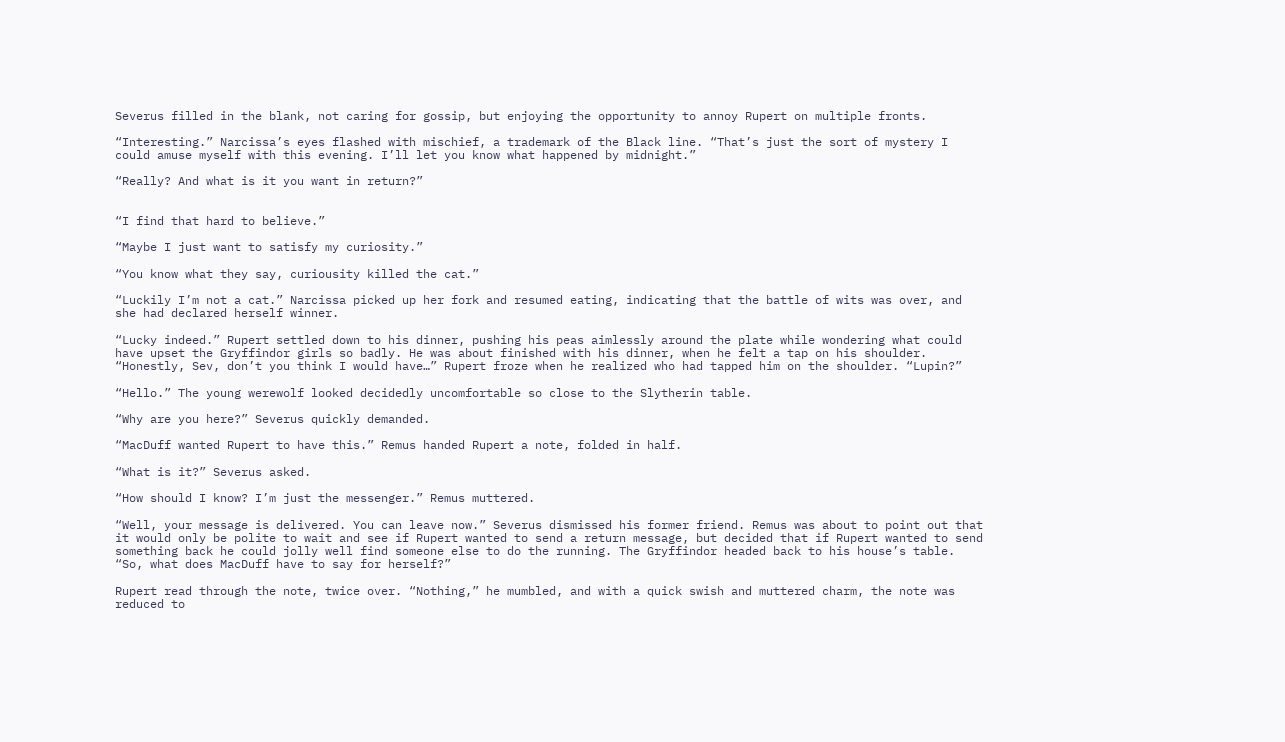Severus filled in the blank, not caring for gossip, but enjoying the opportunity to annoy Rupert on multiple fronts.

“Interesting.” Narcissa’s eyes flashed with mischief, a trademark of the Black line. “That’s just the sort of mystery I could amuse myself with this evening. I’ll let you know what happened by midnight.”

“Really? And what is it you want in return?”


“I find that hard to believe.”

“Maybe I just want to satisfy my curiosity.”

“You know what they say, curiousity killed the cat.”

“Luckily I’m not a cat.” Narcissa picked up her fork and resumed eating, indicating that the battle of wits was over, and she had declared herself winner.

“Lucky indeed.” Rupert settled down to his dinner, pushing his peas aimlessly around the plate while wondering what could have upset the Gryffindor girls so badly. He was about finished with his dinner, when he felt a tap on his shoulder. “Honestly, Sev, don’t you think I would have…” Rupert froze when he realized who had tapped him on the shoulder. “Lupin?”

“Hello.” The young werewolf looked decidedly uncomfortable so close to the Slytherin table.

“Why are you here?” Severus quickly demanded.

“MacDuff wanted Rupert to have this.” Remus handed Rupert a note, folded in half.

“What is it?” Severus asked.

“How should I know? I’m just the messenger.” Remus muttered.

“Well, your message is delivered. You can leave now.” Severus dismissed his former friend. Remus was about to point out that it would only be polite to wait and see if Rupert wanted to send a return message, but decided that if Rupert wanted to send something back he could jolly well find someone else to do the running. The Gryffindor headed back to his house’s table. “So, what does MacDuff have to say for herself?”

Rupert read through the note, twice over. “Nothing,” he mumbled, and with a quick swish and muttered charm, the note was reduced to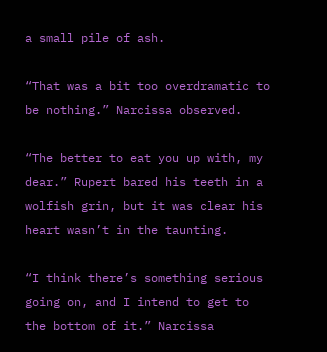a small pile of ash.

“That was a bit too overdramatic to be nothing.” Narcissa observed.

“The better to eat you up with, my dear.” Rupert bared his teeth in a wolfish grin, but it was clear his heart wasn’t in the taunting.

“I think there’s something serious going on, and I intend to get to the bottom of it.” Narcissa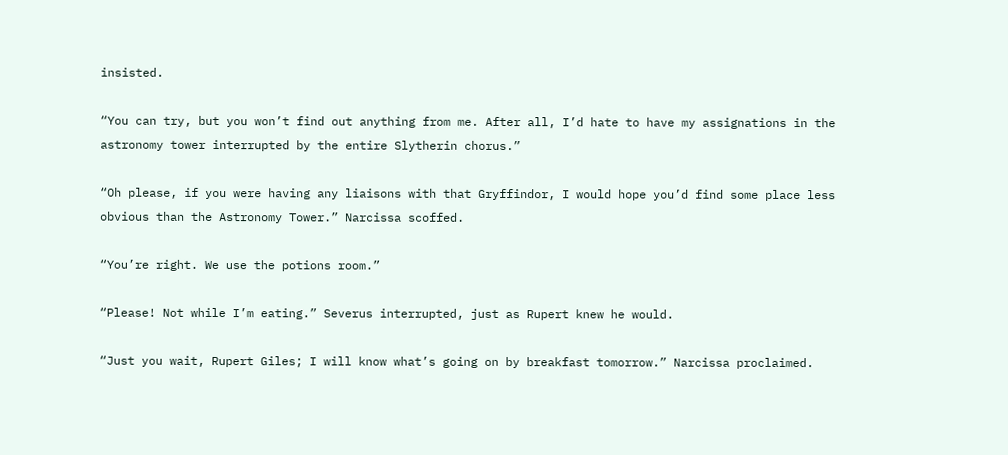insisted.

“You can try, but you won’t find out anything from me. After all, I’d hate to have my assignations in the astronomy tower interrupted by the entire Slytherin chorus.”

“Oh please, if you were having any liaisons with that Gryffindor, I would hope you’d find some place less obvious than the Astronomy Tower.” Narcissa scoffed.

“You’re right. We use the potions room.”

“Please! Not while I’m eating.” Severus interrupted, just as Rupert knew he would.

“Just you wait, Rupert Giles; I will know what’s going on by breakfast tomorrow.” Narcissa proclaimed.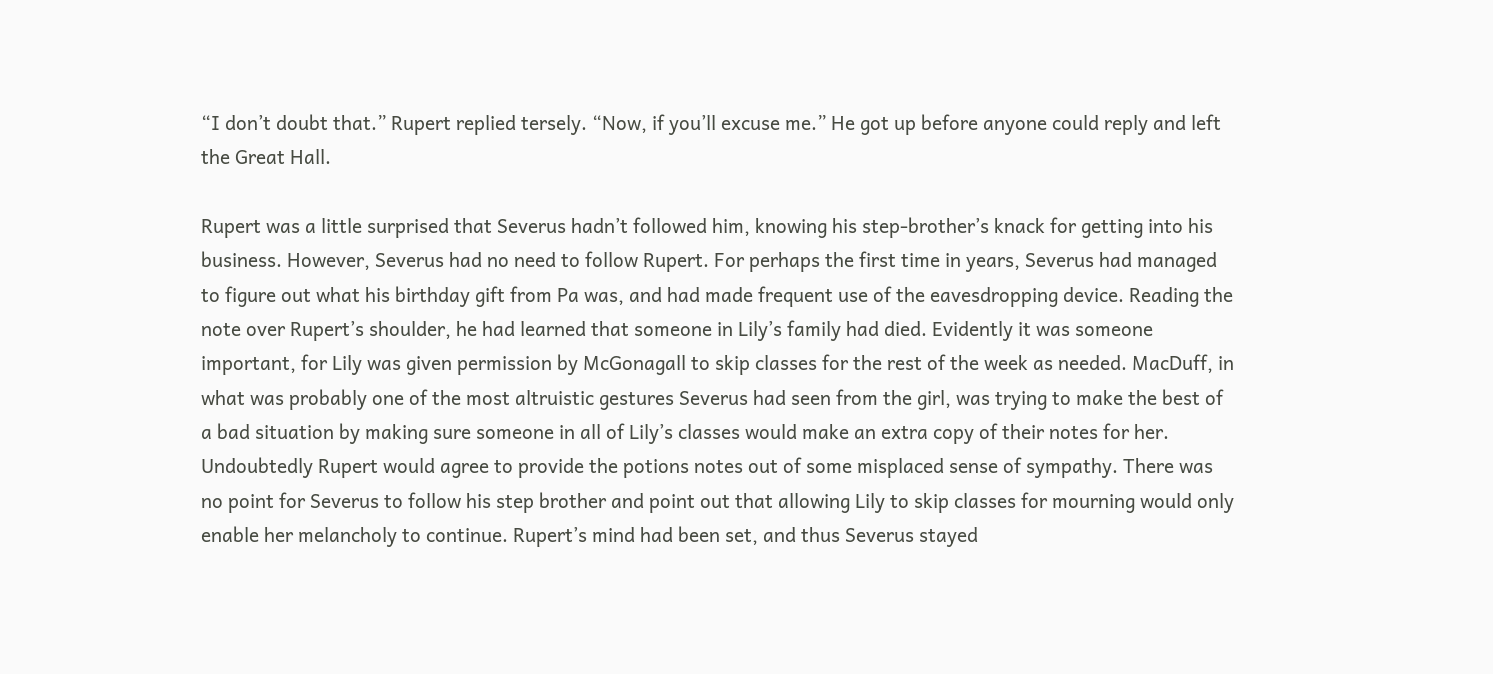“I don’t doubt that.” Rupert replied tersely. “Now, if you’ll excuse me.” He got up before anyone could reply and left the Great Hall.

Rupert was a little surprised that Severus hadn’t followed him, knowing his step-brother’s knack for getting into his business. However, Severus had no need to follow Rupert. For perhaps the first time in years, Severus had managed to figure out what his birthday gift from Pa was, and had made frequent use of the eavesdropping device. Reading the note over Rupert’s shoulder, he had learned that someone in Lily’s family had died. Evidently it was someone important, for Lily was given permission by McGonagall to skip classes for the rest of the week as needed. MacDuff, in what was probably one of the most altruistic gestures Severus had seen from the girl, was trying to make the best of a bad situation by making sure someone in all of Lily’s classes would make an extra copy of their notes for her. Undoubtedly Rupert would agree to provide the potions notes out of some misplaced sense of sympathy. There was no point for Severus to follow his step brother and point out that allowing Lily to skip classes for mourning would only enable her melancholy to continue. Rupert’s mind had been set, and thus Severus stayed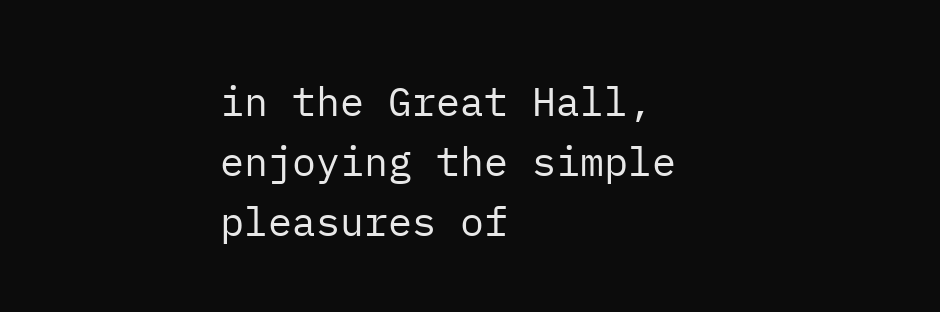in the Great Hall, enjoying the simple pleasures of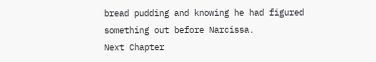bread pudding and knowing he had figured something out before Narcissa.
Next Chapter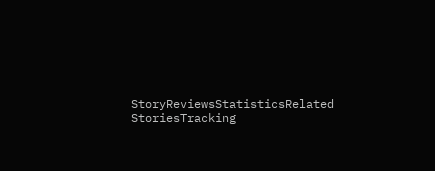StoryReviewsStatisticsRelated StoriesTracking